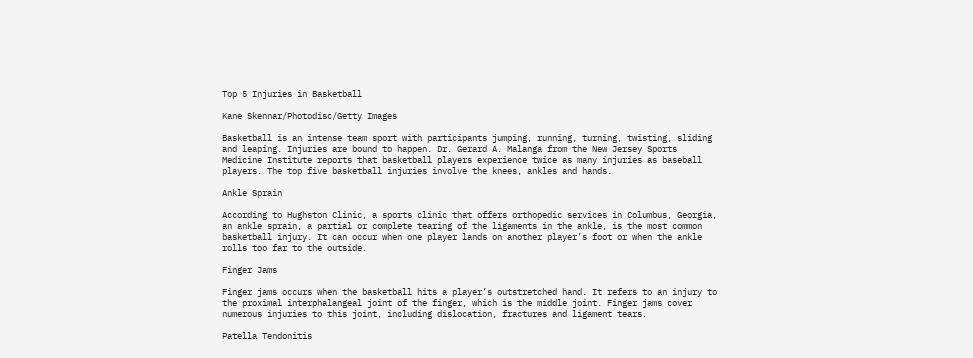Top 5 Injuries in Basketball

Kane Skennar/Photodisc/Getty Images

Basketball is an intense team sport with participants jumping, running, turning, twisting, sliding and leaping. Injuries are bound to happen. Dr. Gerard A. Malanga from the New Jersey Sports Medicine Institute reports that basketball players experience twice as many injuries as baseball players. The top five basketball injuries involve the knees, ankles and hands.

Ankle Sprain

According to Hughston Clinic, a sports clinic that offers orthopedic services in Columbus, Georgia, an ankle sprain, a partial or complete tearing of the ligaments in the ankle, is the most common basketball injury. It can occur when one player lands on another player’s foot or when the ankle rolls too far to the outside.

Finger Jams

Finger jams occurs when the basketball hits a player’s outstretched hand. It refers to an injury to the proximal interphalangeal joint of the finger, which is the middle joint. Finger jams cover numerous injuries to this joint, including dislocation, fractures and ligament tears.

Patella Tendonitis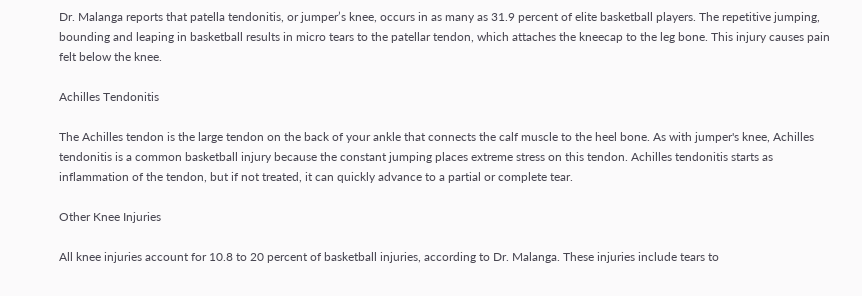Dr. Malanga reports that patella tendonitis, or jumper’s knee, occurs in as many as 31.9 percent of elite basketball players. The repetitive jumping, bounding and leaping in basketball results in micro tears to the patellar tendon, which attaches the kneecap to the leg bone. This injury causes pain felt below the knee.

Achilles Tendonitis

The Achilles tendon is the large tendon on the back of your ankle that connects the calf muscle to the heel bone. As with jumper's knee, Achilles tendonitis is a common basketball injury because the constant jumping places extreme stress on this tendon. Achilles tendonitis starts as inflammation of the tendon, but if not treated, it can quickly advance to a partial or complete tear.

Other Knee Injuries

All knee injuries account for 10.8 to 20 percent of basketball injuries, according to Dr. Malanga. These injuries include tears to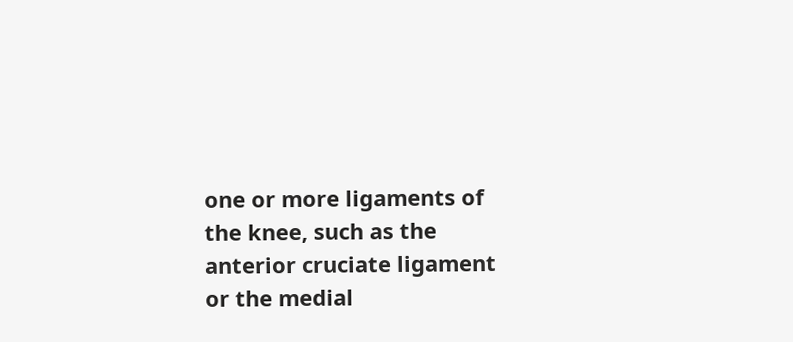one or more ligaments of the knee, such as the anterior cruciate ligament or the medial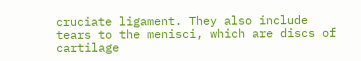cruciate ligament. They also include tears to the menisci, which are discs of cartilage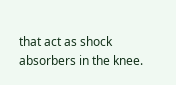that act as shock absorbers in the knee.